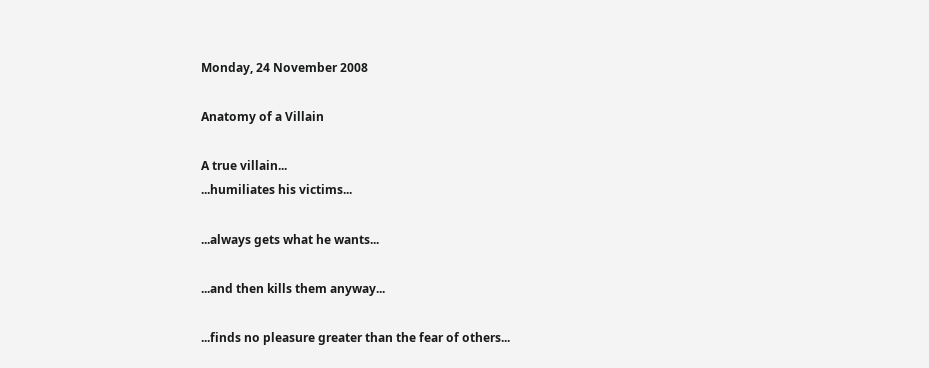Monday, 24 November 2008

Anatomy of a Villain

A true villain...
...humiliates his victims...

...always gets what he wants...

...and then kills them anyway...

...finds no pleasure greater than the fear of others...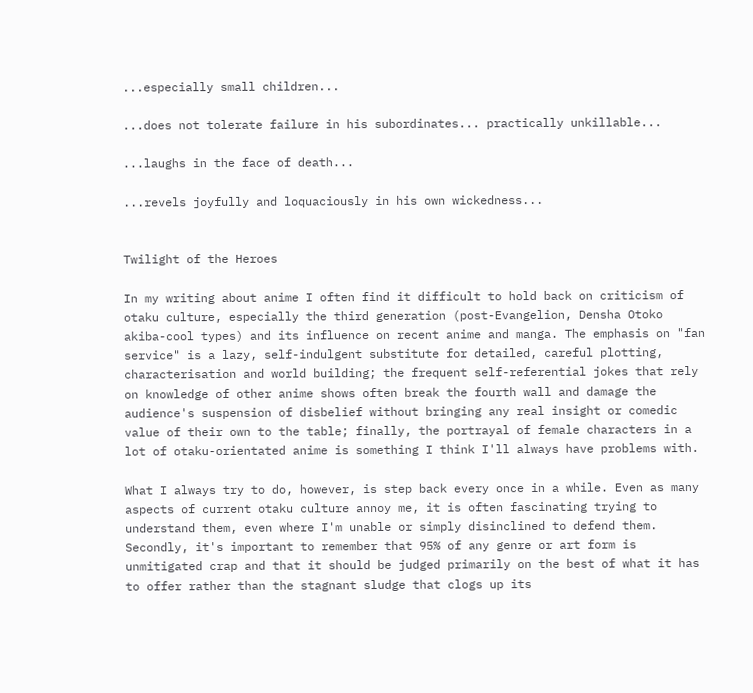...especially small children...

...does not tolerate failure in his subordinates... practically unkillable...

...laughs in the face of death...

...revels joyfully and loquaciously in his own wickedness...


Twilight of the Heroes

In my writing about anime I often find it difficult to hold back on criticism of otaku culture, especially the third generation (post-Evangelion, Densha Otoko akiba-cool types) and its influence on recent anime and manga. The emphasis on "fan service" is a lazy, self-indulgent substitute for detailed, careful plotting, characterisation and world building; the frequent self-referential jokes that rely on knowledge of other anime shows often break the fourth wall and damage the audience's suspension of disbelief without bringing any real insight or comedic value of their own to the table; finally, the portrayal of female characters in a lot of otaku-orientated anime is something I think I'll always have problems with.

What I always try to do, however, is step back every once in a while. Even as many aspects of current otaku culture annoy me, it is often fascinating trying to understand them, even where I'm unable or simply disinclined to defend them. Secondly, it's important to remember that 95% of any genre or art form is unmitigated crap and that it should be judged primarily on the best of what it has to offer rather than the stagnant sludge that clogs up its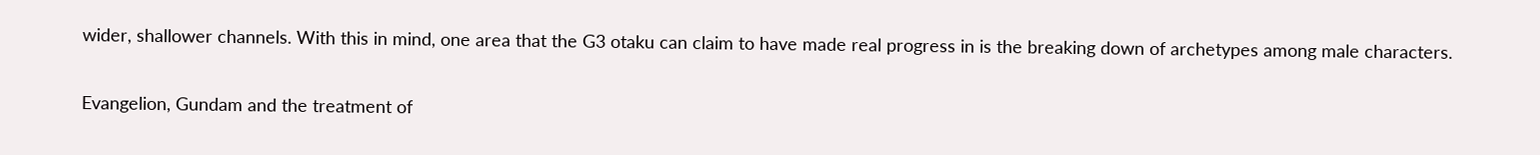wider, shallower channels. With this in mind, one area that the G3 otaku can claim to have made real progress in is the breaking down of archetypes among male characters.

Evangelion, Gundam and the treatment of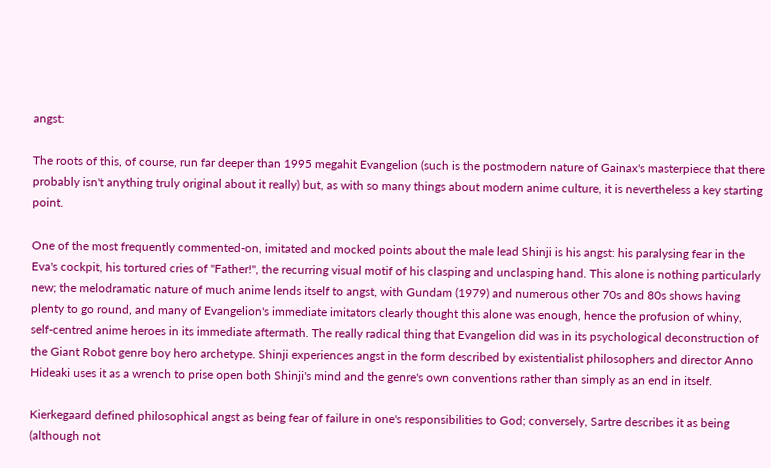angst:

The roots of this, of course, run far deeper than 1995 megahit Evangelion (such is the postmodern nature of Gainax's masterpiece that there probably isn't anything truly original about it really) but, as with so many things about modern anime culture, it is nevertheless a key starting point.

One of the most frequently commented-on, imitated and mocked points about the male lead Shinji is his angst: his paralysing fear in the Eva's cockpit, his tortured cries of "Father!", the recurring visual motif of his clasping and unclasping hand. This alone is nothing particularly new; the melodramatic nature of much anime lends itself to angst, with Gundam (1979) and numerous other 70s and 80s shows having plenty to go round, and many of Evangelion's immediate imitators clearly thought this alone was enough, hence the profusion of whiny, self-centred anime heroes in its immediate aftermath. The really radical thing that Evangelion did was in its psychological deconstruction of the Giant Robot genre boy hero archetype. Shinji experiences angst in the form described by existentialist philosophers and director Anno Hideaki uses it as a wrench to prise open both Shinji's mind and the genre's own conventions rather than simply as an end in itself.

Kierkegaard defined philosophical angst as being fear of failure in one's responsibilities to God; conversely, Sartre describes it as being (although not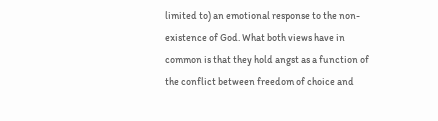limited to) an emotional response to the non-existence of God. What both views have in common is that they hold angst as a function of the conflict between freedom of choice and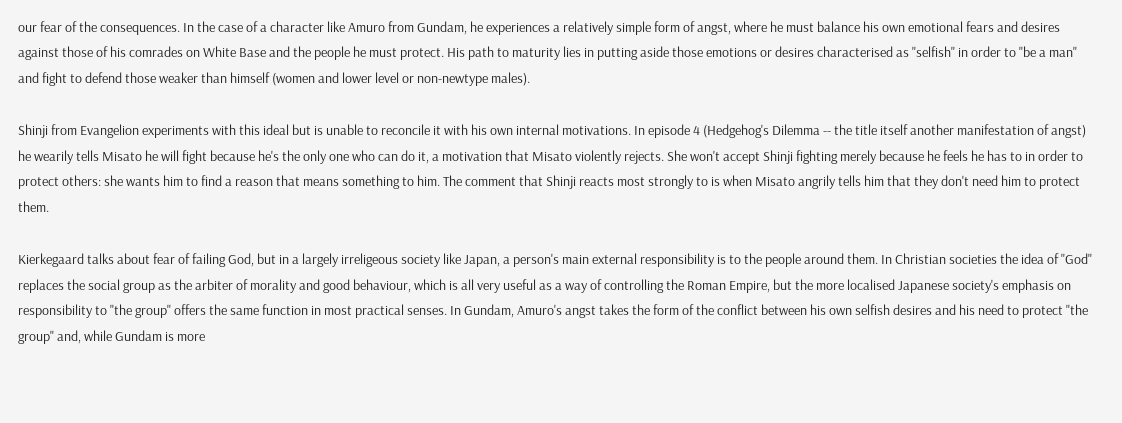our fear of the consequences. In the case of a character like Amuro from Gundam, he experiences a relatively simple form of angst, where he must balance his own emotional fears and desires against those of his comrades on White Base and the people he must protect. His path to maturity lies in putting aside those emotions or desires characterised as "selfish" in order to "be a man" and fight to defend those weaker than himself (women and lower level or non-newtype males).

Shinji from Evangelion experiments with this ideal but is unable to reconcile it with his own internal motivations. In episode 4 (Hedgehog's Dilemma -- the title itself another manifestation of angst) he wearily tells Misato he will fight because he's the only one who can do it, a motivation that Misato violently rejects. She won't accept Shinji fighting merely because he feels he has to in order to protect others: she wants him to find a reason that means something to him. The comment that Shinji reacts most strongly to is when Misato angrily tells him that they don't need him to protect them.

Kierkegaard talks about fear of failing God, but in a largely irreligeous society like Japan, a person's main external responsibility is to the people around them. In Christian societies the idea of "God" replaces the social group as the arbiter of morality and good behaviour, which is all very useful as a way of controlling the Roman Empire, but the more localised Japanese society's emphasis on responsibility to "the group" offers the same function in most practical senses. In Gundam, Amuro's angst takes the form of the conflict between his own selfish desires and his need to protect "the group" and, while Gundam is more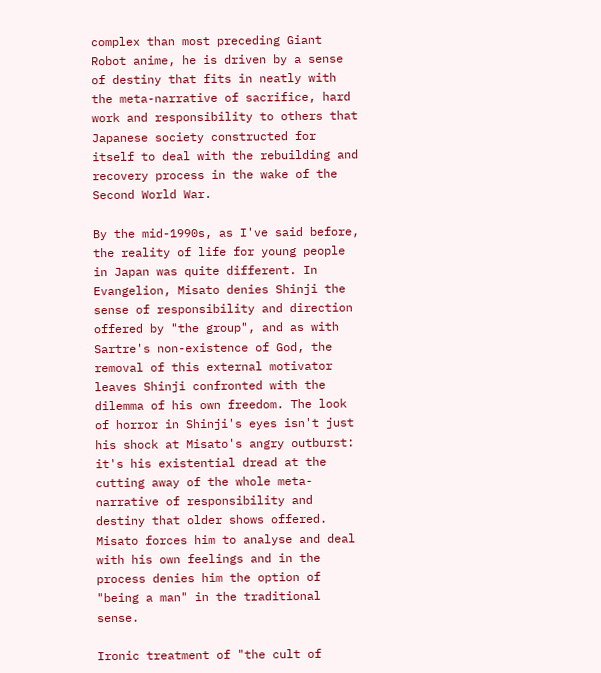complex than most preceding Giant Robot anime, he is driven by a sense of destiny that fits in neatly with the meta-narrative of sacrifice, hard work and responsibility to others that Japanese society constructed for itself to deal with the rebuilding and recovery process in the wake of the Second World War.

By the mid-1990s, as I've said before, the reality of life for young people in Japan was quite different. In Evangelion, Misato denies Shinji the sense of responsibility and direction offered by "the group", and as with Sartre's non-existence of God, the removal of this external motivator leaves Shinji confronted with the dilemma of his own freedom. The look of horror in Shinji's eyes isn't just his shock at Misato's angry outburst: it's his existential dread at the cutting away of the whole meta-narrative of responsibility and destiny that older shows offered. Misato forces him to analyse and deal with his own feelings and in the process denies him the option of "being a man" in the traditional sense.

Ironic treatment of "the cult of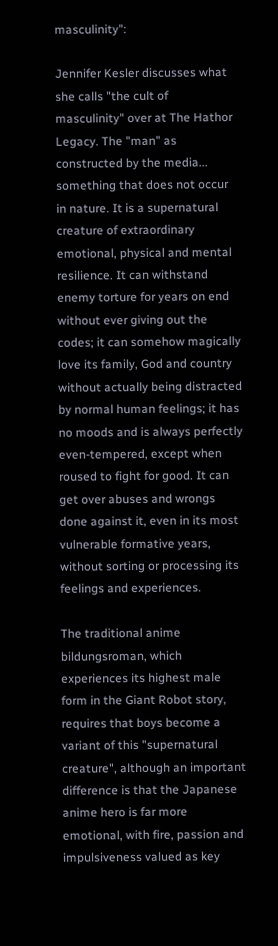masculinity":

Jennifer Kesler discusses what she calls "the cult of masculinity" over at The Hathor Legacy. The "man" as constructed by the media... something that does not occur in nature. It is a supernatural creature of extraordinary emotional, physical and mental resilience. It can withstand enemy torture for years on end without ever giving out the codes; it can somehow magically love its family, God and country without actually being distracted by normal human feelings; it has no moods and is always perfectly even-tempered, except when roused to fight for good. It can get over abuses and wrongs done against it, even in its most vulnerable formative years, without sorting or processing its feelings and experiences.

The traditional anime bildungsroman, which experiences its highest male form in the Giant Robot story, requires that boys become a variant of this "supernatural creature", although an important difference is that the Japanese anime hero is far more emotional, with fire, passion and impulsiveness valued as key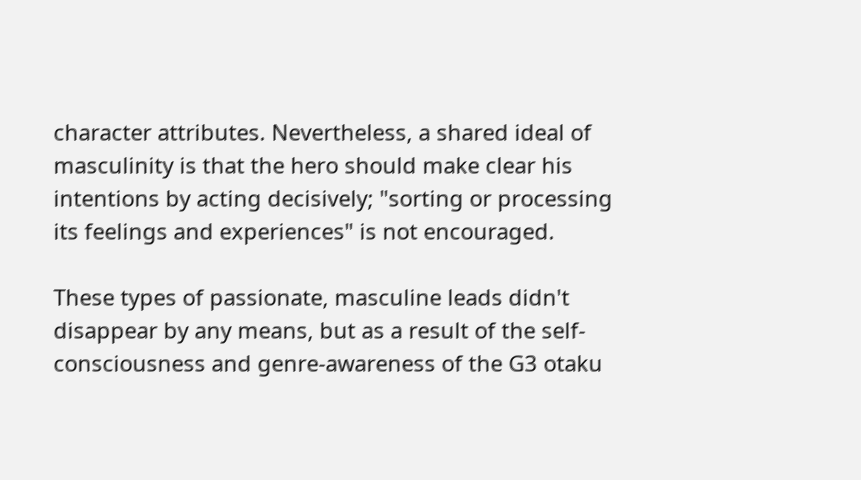character attributes. Nevertheless, a shared ideal of masculinity is that the hero should make clear his intentions by acting decisively; "sorting or processing its feelings and experiences" is not encouraged.

These types of passionate, masculine leads didn't disappear by any means, but as a result of the self-consciousness and genre-awareness of the G3 otaku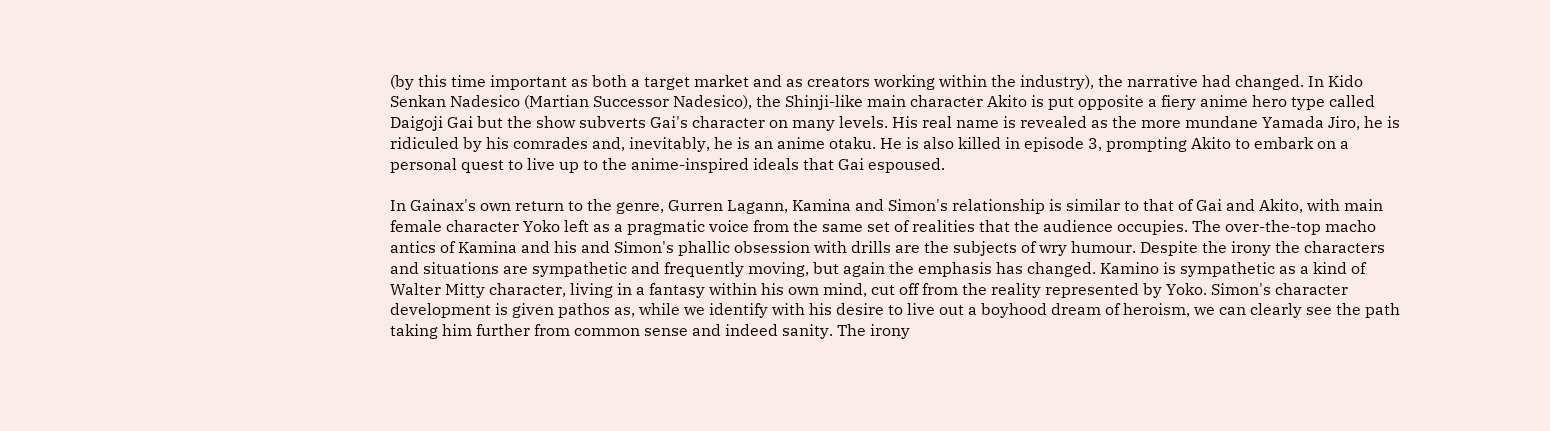(by this time important as both a target market and as creators working within the industry), the narrative had changed. In Kido Senkan Nadesico (Martian Successor Nadesico), the Shinji-like main character Akito is put opposite a fiery anime hero type called Daigoji Gai but the show subverts Gai's character on many levels. His real name is revealed as the more mundane Yamada Jiro, he is ridiculed by his comrades and, inevitably, he is an anime otaku. He is also killed in episode 3, prompting Akito to embark on a personal quest to live up to the anime-inspired ideals that Gai espoused.

In Gainax's own return to the genre, Gurren Lagann, Kamina and Simon's relationship is similar to that of Gai and Akito, with main female character Yoko left as a pragmatic voice from the same set of realities that the audience occupies. The over-the-top macho antics of Kamina and his and Simon's phallic obsession with drills are the subjects of wry humour. Despite the irony the characters and situations are sympathetic and frequently moving, but again the emphasis has changed. Kamino is sympathetic as a kind of Walter Mitty character, living in a fantasy within his own mind, cut off from the reality represented by Yoko. Simon's character development is given pathos as, while we identify with his desire to live out a boyhood dream of heroism, we can clearly see the path taking him further from common sense and indeed sanity. The irony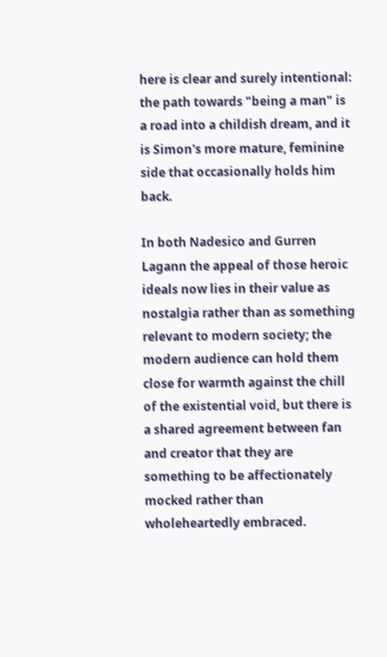here is clear and surely intentional: the path towards "being a man" is a road into a childish dream, and it is Simon's more mature, feminine side that occasionally holds him back.

In both Nadesico and Gurren Lagann the appeal of those heroic ideals now lies in their value as nostalgia rather than as something relevant to modern society; the modern audience can hold them close for warmth against the chill of the existential void, but there is a shared agreement between fan and creator that they are something to be affectionately mocked rather than wholeheartedly embraced.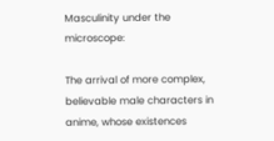Masculinity under the microscope:

The arrival of more complex, believable male characters in anime, whose existences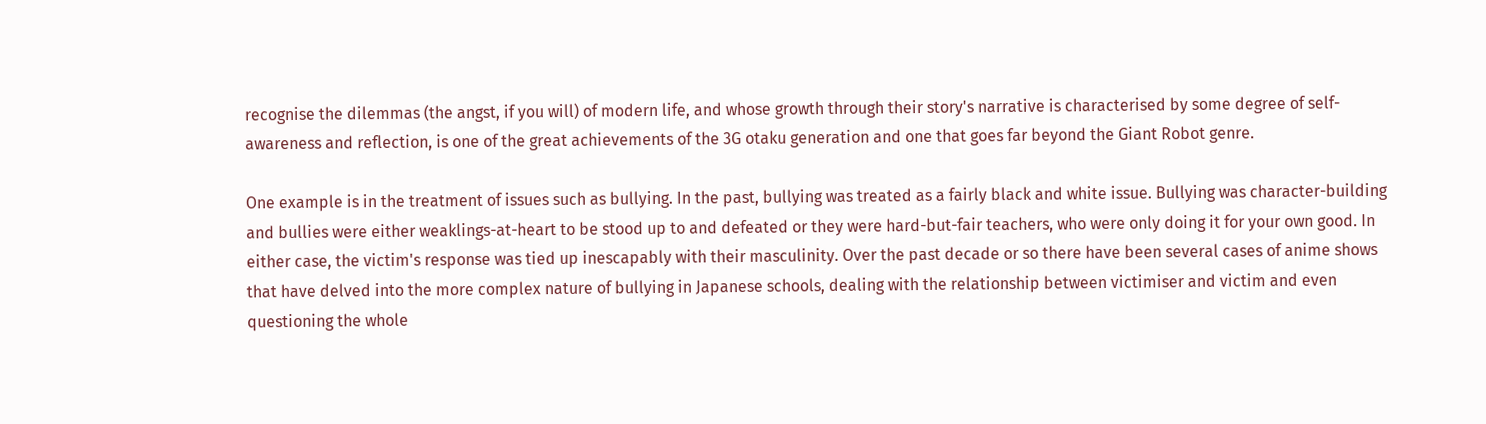recognise the dilemmas (the angst, if you will) of modern life, and whose growth through their story's narrative is characterised by some degree of self-awareness and reflection, is one of the great achievements of the 3G otaku generation and one that goes far beyond the Giant Robot genre.

One example is in the treatment of issues such as bullying. In the past, bullying was treated as a fairly black and white issue. Bullying was character-building and bullies were either weaklings-at-heart to be stood up to and defeated or they were hard-but-fair teachers, who were only doing it for your own good. In either case, the victim's response was tied up inescapably with their masculinity. Over the past decade or so there have been several cases of anime shows that have delved into the more complex nature of bullying in Japanese schools, dealing with the relationship between victimiser and victim and even questioning the whole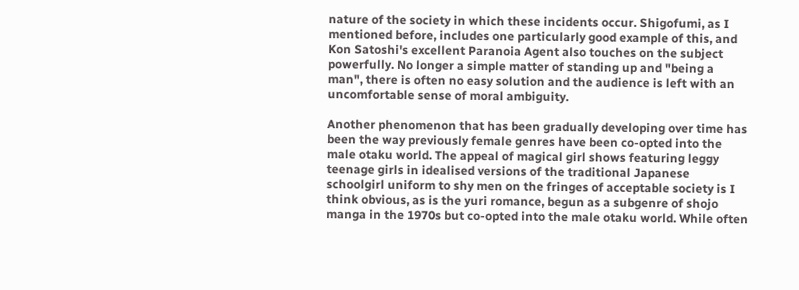nature of the society in which these incidents occur. Shigofumi, as I mentioned before, includes one particularly good example of this, and Kon Satoshi's excellent Paranoia Agent also touches on the subject powerfully. No longer a simple matter of standing up and "being a man", there is often no easy solution and the audience is left with an uncomfortable sense of moral ambiguity.

Another phenomenon that has been gradually developing over time has been the way previously female genres have been co-opted into the male otaku world. The appeal of magical girl shows featuring leggy teenage girls in idealised versions of the traditional Japanese schoolgirl uniform to shy men on the fringes of acceptable society is I think obvious, as is the yuri romance, begun as a subgenre of shojo manga in the 1970s but co-opted into the male otaku world. While often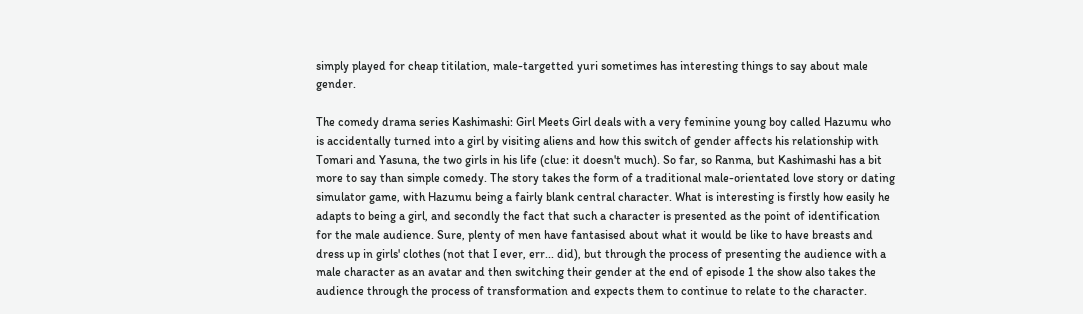simply played for cheap titilation, male-targetted yuri sometimes has interesting things to say about male gender.

The comedy drama series Kashimashi: Girl Meets Girl deals with a very feminine young boy called Hazumu who is accidentally turned into a girl by visiting aliens and how this switch of gender affects his relationship with Tomari and Yasuna, the two girls in his life (clue: it doesn't much). So far, so Ranma, but Kashimashi has a bit more to say than simple comedy. The story takes the form of a traditional male-orientated love story or dating simulator game, with Hazumu being a fairly blank central character. What is interesting is firstly how easily he adapts to being a girl, and secondly the fact that such a character is presented as the point of identification for the male audience. Sure, plenty of men have fantasised about what it would be like to have breasts and dress up in girls' clothes (not that I ever, err... did), but through the process of presenting the audience with a male character as an avatar and then switching their gender at the end of episode 1 the show also takes the audience through the process of transformation and expects them to continue to relate to the character.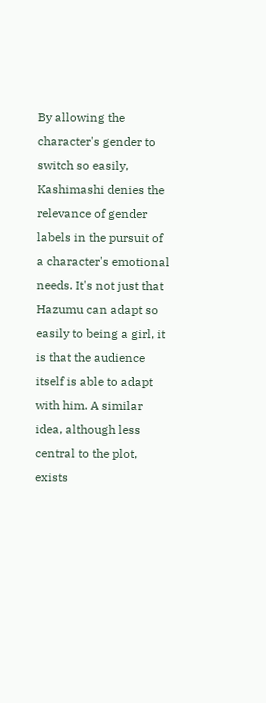By allowing the character's gender to switch so easily, Kashimashi denies the relevance of gender labels in the pursuit of a character's emotional needs. It's not just that Hazumu can adapt so easily to being a girl, it is that the audience itself is able to adapt with him. A similar idea, although less central to the plot, exists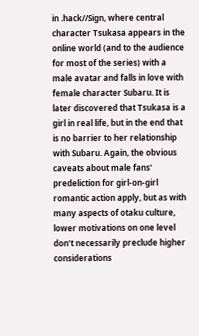in .hack//Sign, where central character Tsukasa appears in the online world (and to the audience for most of the series) with a male avatar and falls in love with female character Subaru. It is later discovered that Tsukasa is a girl in real life, but in the end that is no barrier to her relationship with Subaru. Again, the obvious caveats about male fans' predeliction for girl-on-girl romantic action apply, but as with many aspects of otaku culture, lower motivations on one level don't necessarily preclude higher considerations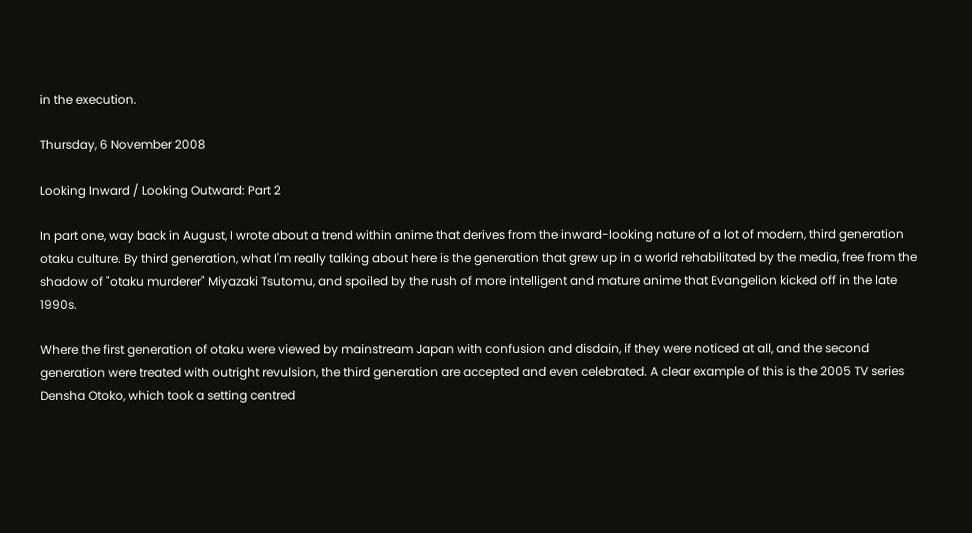in the execution.

Thursday, 6 November 2008

Looking Inward / Looking Outward: Part 2

In part one, way back in August, I wrote about a trend within anime that derives from the inward-looking nature of a lot of modern, third generation otaku culture. By third generation, what I'm really talking about here is the generation that grew up in a world rehabilitated by the media, free from the shadow of "otaku murderer" Miyazaki Tsutomu, and spoiled by the rush of more intelligent and mature anime that Evangelion kicked off in the late 1990s.

Where the first generation of otaku were viewed by mainstream Japan with confusion and disdain, if they were noticed at all, and the second generation were treated with outright revulsion, the third generation are accepted and even celebrated. A clear example of this is the 2005 TV series Densha Otoko, which took a setting centred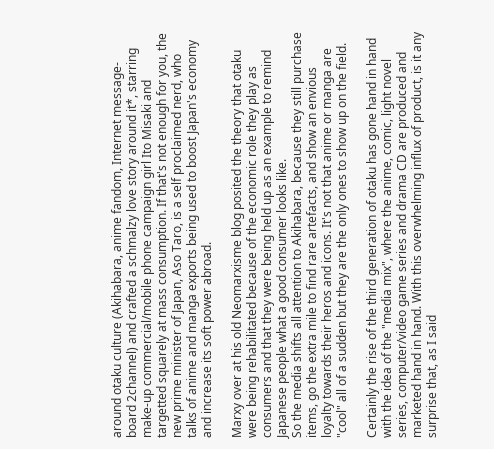around otaku culture (Akihabara, anime fandom, Internet message-board 2channel) and crafted a schmalzy love story around it*, starring make-up commercial/mobile phone campaign girl Ito Misaki and targetted squarely at mass consumption. If that's not enough for you, the new prime minister of Japan, Aso Taro, is a self proclaimed nerd, who talks of anime and manga exports being used to boost Japan's economy and increase its soft power abroad.

Marxy over at his old Neomarxisme blog posited the theory that otaku were being rehabilitated because of the economic role they play as consumers and that they were being held up as an example to remind Japanese people what a good consumer looks like.
So the media shifts all attention to Akihabara, because they still purchase items, go the extra mile to find rare artefacts, and show an envious loyalty towards their heros and icons. It's not that anime or manga are "cool" all of a sudden but they are the only ones to show up on the field.

Certainly the rise of the third generation of otaku has gone hand in hand with the idea of the "media mix", where the anime, comic, light novel series, computer/video game series and drama CD are produced and marketed hand in hand. With this overwhelming influx of product, is it any surprise that, as I said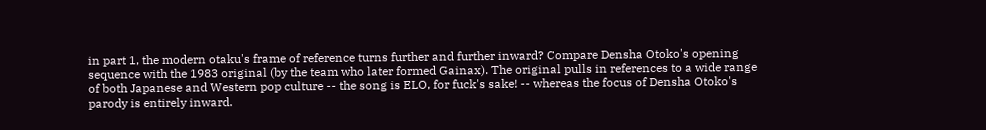in part 1, the modern otaku's frame of reference turns further and further inward? Compare Densha Otoko's opening sequence with the 1983 original (by the team who later formed Gainax). The original pulls in references to a wide range of both Japanese and Western pop culture -- the song is ELO, for fuck's sake! -- whereas the focus of Densha Otoko's parody is entirely inward.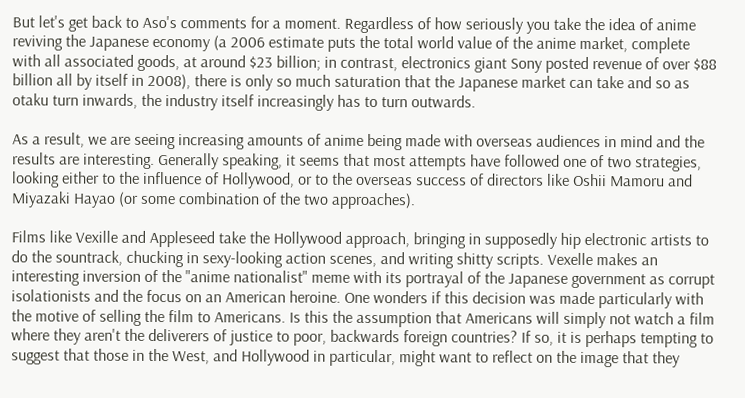But let's get back to Aso's comments for a moment. Regardless of how seriously you take the idea of anime reviving the Japanese economy (a 2006 estimate puts the total world value of the anime market, complete with all associated goods, at around $23 billion; in contrast, electronics giant Sony posted revenue of over $88 billion all by itself in 2008), there is only so much saturation that the Japanese market can take and so as otaku turn inwards, the industry itself increasingly has to turn outwards.

As a result, we are seeing increasing amounts of anime being made with overseas audiences in mind and the results are interesting. Generally speaking, it seems that most attempts have followed one of two strategies, looking either to the influence of Hollywood, or to the overseas success of directors like Oshii Mamoru and Miyazaki Hayao (or some combination of the two approaches).

Films like Vexille and Appleseed take the Hollywood approach, bringing in supposedly hip electronic artists to do the sountrack, chucking in sexy-looking action scenes, and writing shitty scripts. Vexelle makes an interesting inversion of the "anime nationalist" meme with its portrayal of the Japanese government as corrupt isolationists and the focus on an American heroine. One wonders if this decision was made particularly with the motive of selling the film to Americans. Is this the assumption that Americans will simply not watch a film where they aren't the deliverers of justice to poor, backwards foreign countries? If so, it is perhaps tempting to suggest that those in the West, and Hollywood in particular, might want to reflect on the image that they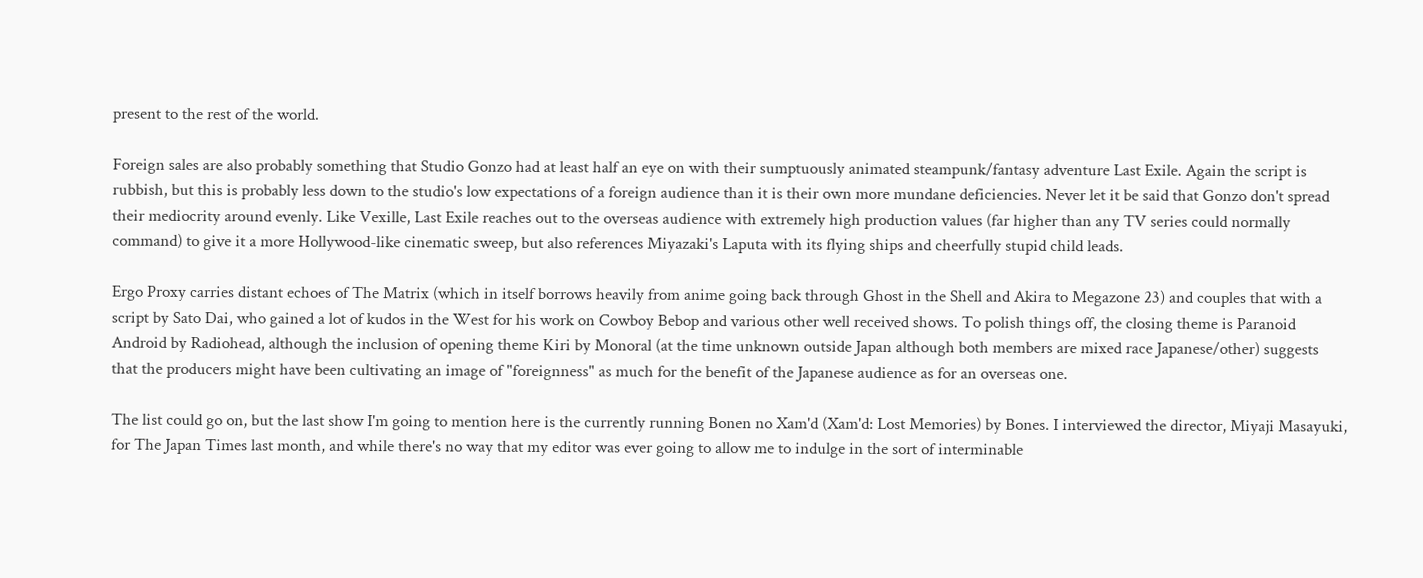present to the rest of the world.

Foreign sales are also probably something that Studio Gonzo had at least half an eye on with their sumptuously animated steampunk/fantasy adventure Last Exile. Again the script is rubbish, but this is probably less down to the studio's low expectations of a foreign audience than it is their own more mundane deficiencies. Never let it be said that Gonzo don't spread their mediocrity around evenly. Like Vexille, Last Exile reaches out to the overseas audience with extremely high production values (far higher than any TV series could normally command) to give it a more Hollywood-like cinematic sweep, but also references Miyazaki's Laputa with its flying ships and cheerfully stupid child leads.

Ergo Proxy carries distant echoes of The Matrix (which in itself borrows heavily from anime going back through Ghost in the Shell and Akira to Megazone 23) and couples that with a script by Sato Dai, who gained a lot of kudos in the West for his work on Cowboy Bebop and various other well received shows. To polish things off, the closing theme is Paranoid Android by Radiohead, although the inclusion of opening theme Kiri by Monoral (at the time unknown outside Japan although both members are mixed race Japanese/other) suggests that the producers might have been cultivating an image of "foreignness" as much for the benefit of the Japanese audience as for an overseas one.

The list could go on, but the last show I'm going to mention here is the currently running Bonen no Xam'd (Xam'd: Lost Memories) by Bones. I interviewed the director, Miyaji Masayuki, for The Japan Times last month, and while there's no way that my editor was ever going to allow me to indulge in the sort of interminable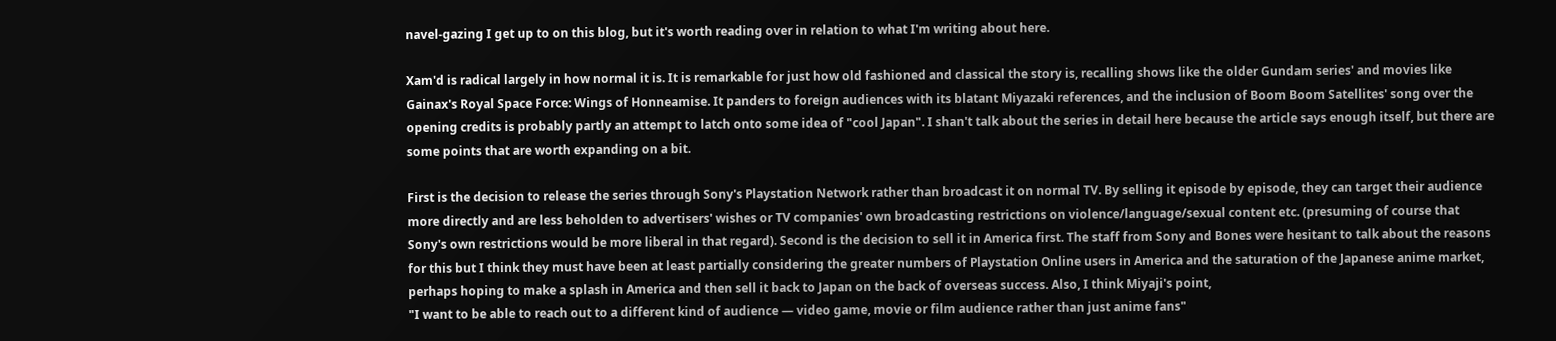navel-gazing I get up to on this blog, but it's worth reading over in relation to what I'm writing about here.

Xam'd is radical largely in how normal it is. It is remarkable for just how old fashioned and classical the story is, recalling shows like the older Gundam series' and movies like Gainax's Royal Space Force: Wings of Honneamise. It panders to foreign audiences with its blatant Miyazaki references, and the inclusion of Boom Boom Satellites' song over the opening credits is probably partly an attempt to latch onto some idea of "cool Japan". I shan't talk about the series in detail here because the article says enough itself, but there are some points that are worth expanding on a bit.

First is the decision to release the series through Sony's Playstation Network rather than broadcast it on normal TV. By selling it episode by episode, they can target their audience more directly and are less beholden to advertisers' wishes or TV companies' own broadcasting restrictions on violence/language/sexual content etc. (presuming of course that Sony's own restrictions would be more liberal in that regard). Second is the decision to sell it in America first. The staff from Sony and Bones were hesitant to talk about the reasons for this but I think they must have been at least partially considering the greater numbers of Playstation Online users in America and the saturation of the Japanese anime market, perhaps hoping to make a splash in America and then sell it back to Japan on the back of overseas success. Also, I think Miyaji's point,
"I want to be able to reach out to a different kind of audience — video game, movie or film audience rather than just anime fans"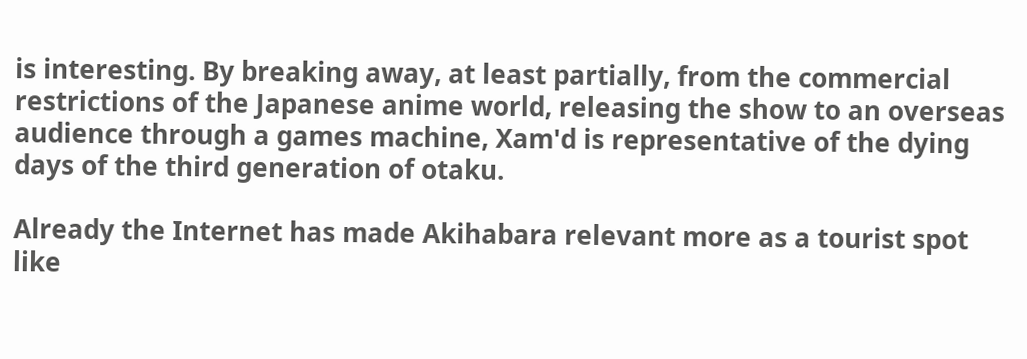is interesting. By breaking away, at least partially, from the commercial restrictions of the Japanese anime world, releasing the show to an overseas audience through a games machine, Xam'd is representative of the dying days of the third generation of otaku.

Already the Internet has made Akihabara relevant more as a tourist spot like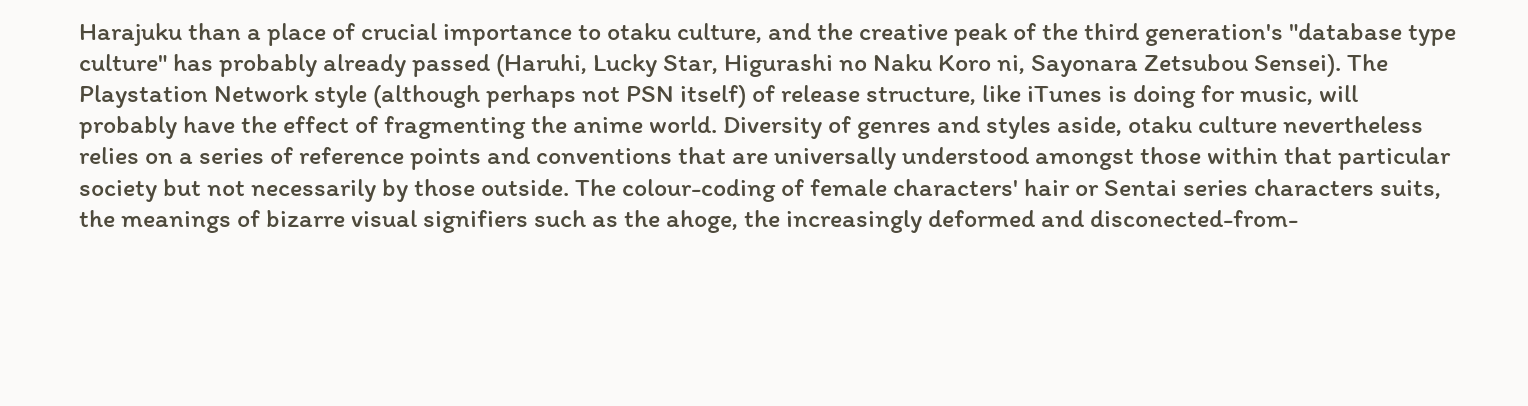Harajuku than a place of crucial importance to otaku culture, and the creative peak of the third generation's "database type culture" has probably already passed (Haruhi, Lucky Star, Higurashi no Naku Koro ni, Sayonara Zetsubou Sensei). The Playstation Network style (although perhaps not PSN itself) of release structure, like iTunes is doing for music, will probably have the effect of fragmenting the anime world. Diversity of genres and styles aside, otaku culture nevertheless relies on a series of reference points and conventions that are universally understood amongst those within that particular society but not necessarily by those outside. The colour-coding of female characters' hair or Sentai series characters suits, the meanings of bizarre visual signifiers such as the ahoge, the increasingly deformed and disconected-from-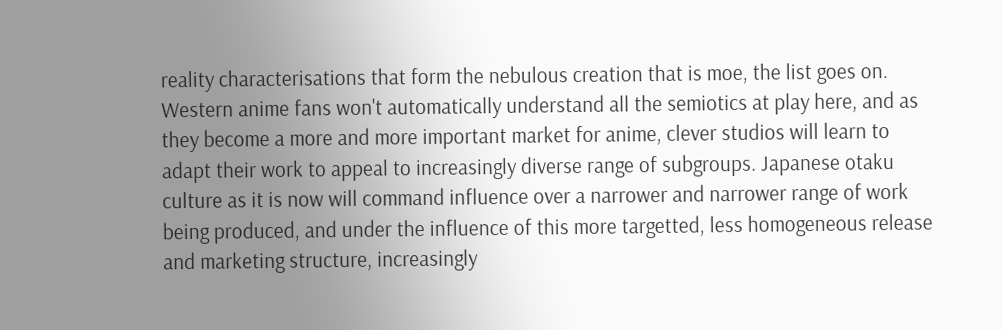reality characterisations that form the nebulous creation that is moe, the list goes on. Western anime fans won't automatically understand all the semiotics at play here, and as they become a more and more important market for anime, clever studios will learn to adapt their work to appeal to increasingly diverse range of subgroups. Japanese otaku culture as it is now will command influence over a narrower and narrower range of work being produced, and under the influence of this more targetted, less homogeneous release and marketing structure, increasingly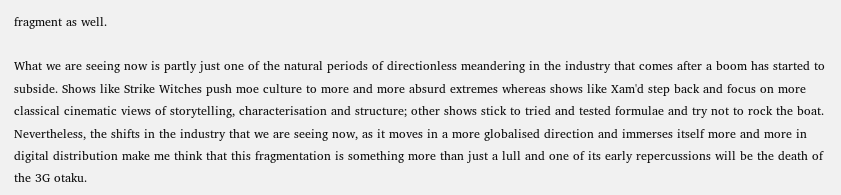fragment as well.

What we are seeing now is partly just one of the natural periods of directionless meandering in the industry that comes after a boom has started to subside. Shows like Strike Witches push moe culture to more and more absurd extremes whereas shows like Xam'd step back and focus on more classical cinematic views of storytelling, characterisation and structure; other shows stick to tried and tested formulae and try not to rock the boat. Nevertheless, the shifts in the industry that we are seeing now, as it moves in a more globalised direction and immerses itself more and more in digital distribution make me think that this fragmentation is something more than just a lull and one of its early repercussions will be the death of the 3G otaku.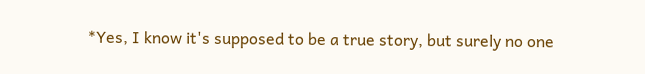*Yes, I know it's supposed to be a true story, but surely no one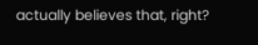actually believes that, right?